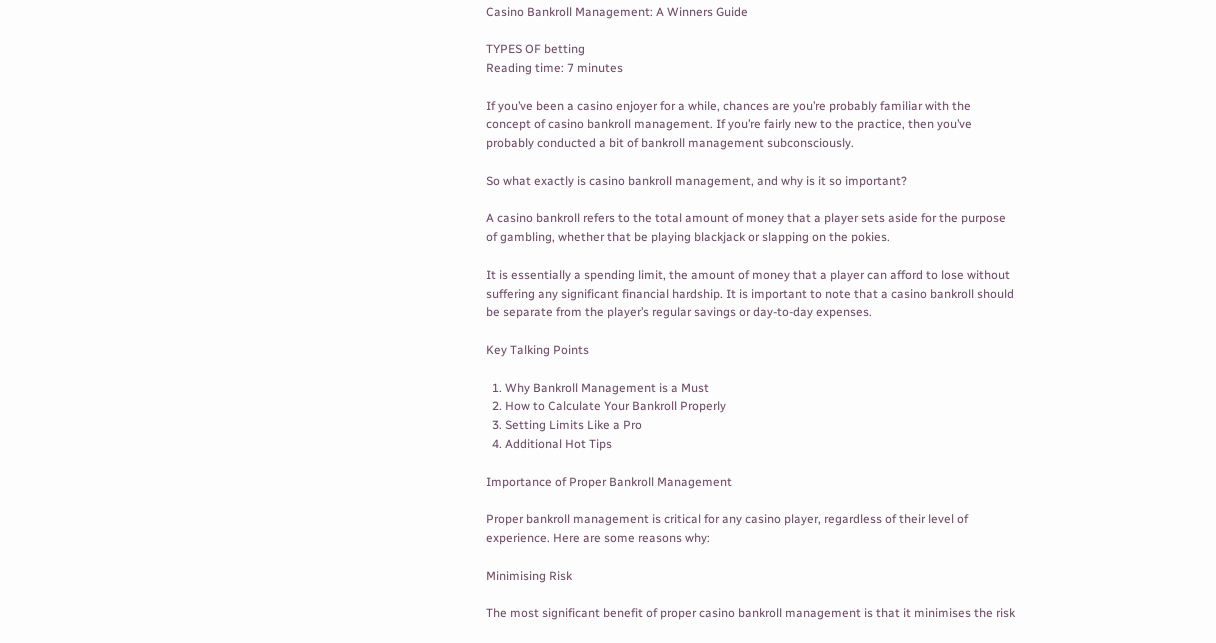Casino Bankroll Management: A Winners Guide

TYPES OF betting
Reading time: 7 minutes

If you’ve been a casino enjoyer for a while, chances are you’re probably familiar with the concept of casino bankroll management. If you’re fairly new to the practice, then you’ve probably conducted a bit of bankroll management subconsciously.

So what exactly is casino bankroll management, and why is it so important?

A casino bankroll refers to the total amount of money that a player sets aside for the purpose of gambling, whether that be playing blackjack or slapping on the pokies.

It is essentially a spending limit, the amount of money that a player can afford to lose without suffering any significant financial hardship. It is important to note that a casino bankroll should be separate from the player’s regular savings or day-to-day expenses.

Key Talking Points

  1. Why Bankroll Management is a Must
  2. How to Calculate Your Bankroll Properly
  3. Setting Limits Like a Pro
  4. Additional Hot Tips

Importance of Proper Bankroll Management

Proper bankroll management is critical for any casino player, regardless of their level of experience. Here are some reasons why:

Minimising Risk

The most significant benefit of proper casino bankroll management is that it minimises the risk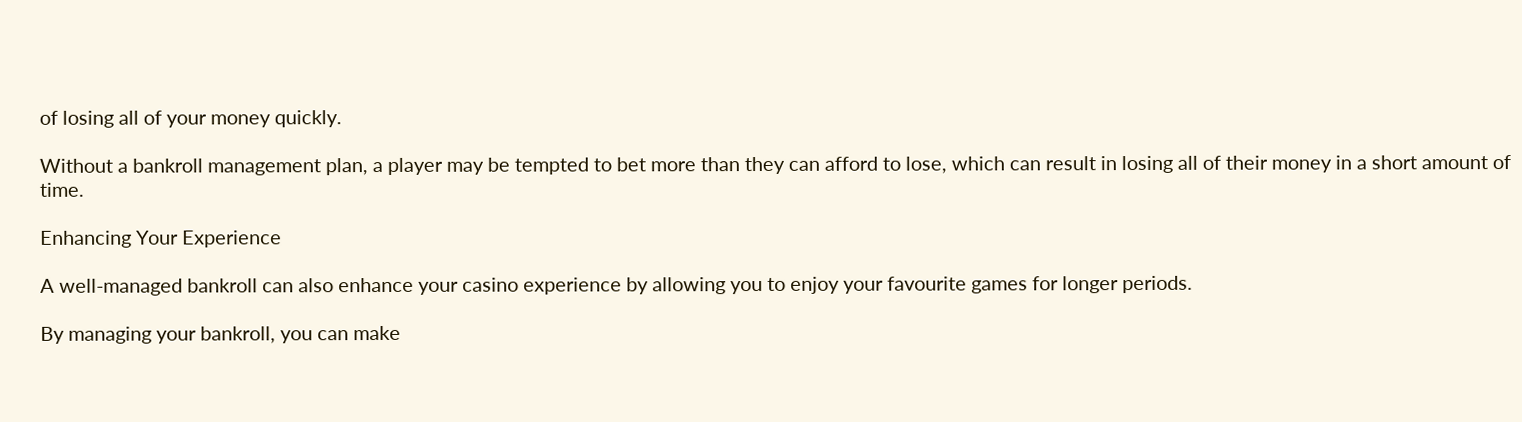of losing all of your money quickly.

Without a bankroll management plan, a player may be tempted to bet more than they can afford to lose, which can result in losing all of their money in a short amount of time.

Enhancing Your Experience

A well-managed bankroll can also enhance your casino experience by allowing you to enjoy your favourite games for longer periods.

By managing your bankroll, you can make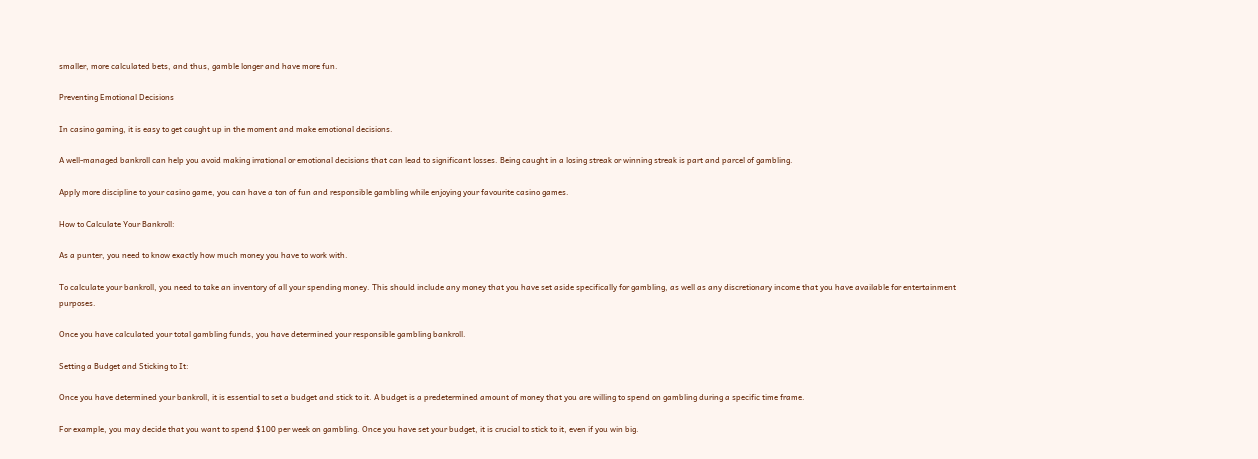smaller, more calculated bets, and thus, gamble longer and have more fun.

Preventing Emotional Decisions

In casino gaming, it is easy to get caught up in the moment and make emotional decisions.

A well-managed bankroll can help you avoid making irrational or emotional decisions that can lead to significant losses. Being caught in a losing streak or winning streak is part and parcel of gambling.

Apply more discipline to your casino game, you can have a ton of fun and responsible gambling while enjoying your favourite casino games.

How to Calculate Your Bankroll:

As a punter, you need to know exactly how much money you have to work with.

To calculate your bankroll, you need to take an inventory of all your spending money. This should include any money that you have set aside specifically for gambling, as well as any discretionary income that you have available for entertainment purposes.

Once you have calculated your total gambling funds, you have determined your responsible gambling bankroll.

Setting a Budget and Sticking to It:

Once you have determined your bankroll, it is essential to set a budget and stick to it. A budget is a predetermined amount of money that you are willing to spend on gambling during a specific time frame.

For example, you may decide that you want to spend $100 per week on gambling. Once you have set your budget, it is crucial to stick to it, even if you win big.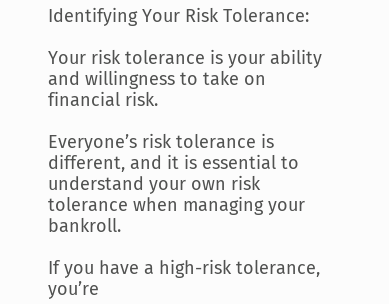Identifying Your Risk Tolerance:

Your risk tolerance is your ability and willingness to take on financial risk.

Everyone’s risk tolerance is different, and it is essential to understand your own risk tolerance when managing your bankroll.

If you have a high-risk tolerance, you’re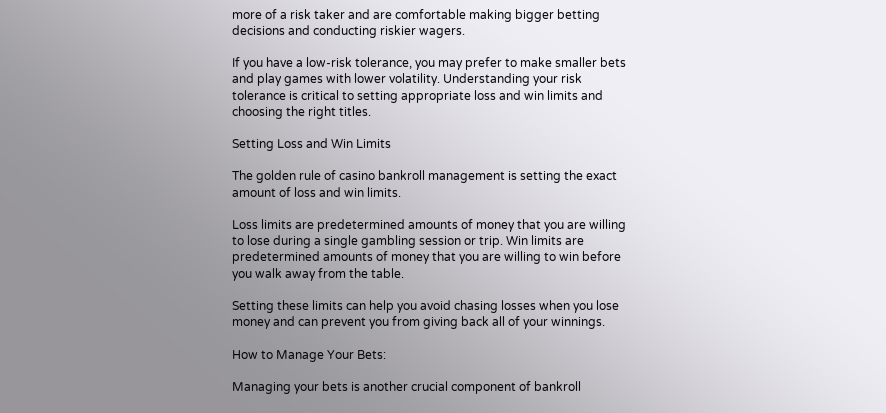more of a risk taker and are comfortable making bigger betting decisions and conducting riskier wagers.

If you have a low-risk tolerance, you may prefer to make smaller bets and play games with lower volatility. Understanding your risk tolerance is critical to setting appropriate loss and win limits and choosing the right titles.

Setting Loss and Win Limits

The golden rule of casino bankroll management is setting the exact amount of loss and win limits.

Loss limits are predetermined amounts of money that you are willing to lose during a single gambling session or trip. Win limits are predetermined amounts of money that you are willing to win before you walk away from the table.

Setting these limits can help you avoid chasing losses when you lose money and can prevent you from giving back all of your winnings.

How to Manage Your Bets:

Managing your bets is another crucial component of bankroll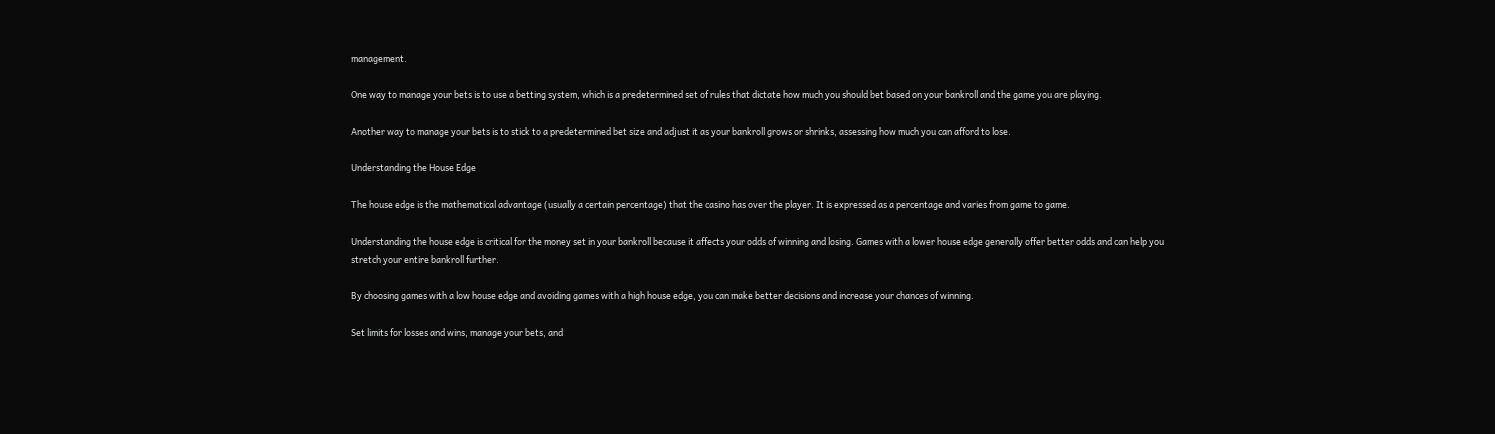management.

One way to manage your bets is to use a betting system, which is a predetermined set of rules that dictate how much you should bet based on your bankroll and the game you are playing.

Another way to manage your bets is to stick to a predetermined bet size and adjust it as your bankroll grows or shrinks, assessing how much you can afford to lose.

Understanding the House Edge

The house edge is the mathematical advantage (usually a certain percentage) that the casino has over the player. It is expressed as a percentage and varies from game to game.

Understanding the house edge is critical for the money set in your bankroll because it affects your odds of winning and losing. Games with a lower house edge generally offer better odds and can help you stretch your entire bankroll further.

By choosing games with a low house edge and avoiding games with a high house edge, you can make better decisions and increase your chances of winning.

Set limits for losses and wins, manage your bets, and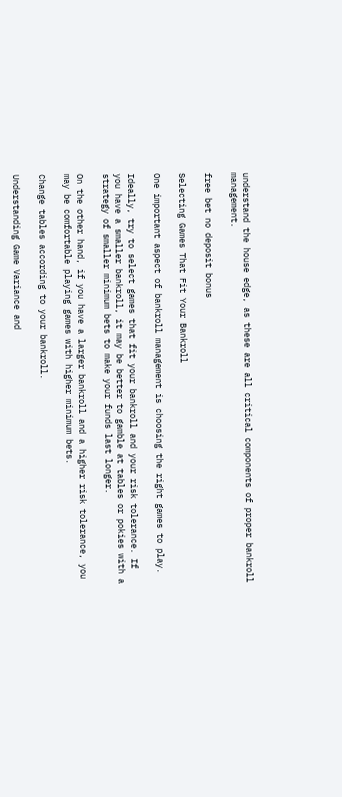understand the house edge, as these are all critical components of proper bankroll management.

free bet no deposit bonus

Selecting Games That Fit Your Bankroll

One important aspect of bankroll management is choosing the right games to play.

Ideally, try to select games that fit your bankroll and your risk tolerance. If you have a smaller bankroll, it may be better to gamble at tables or pokies with a strategy of smaller minimum bets to make your funds last longer.

On the other hand, if you have a larger bankroll and a higher risk tolerance, you may be comfortable playing games with higher minimum bets.

Change tables according to your bankroll.

Understanding Game Variance and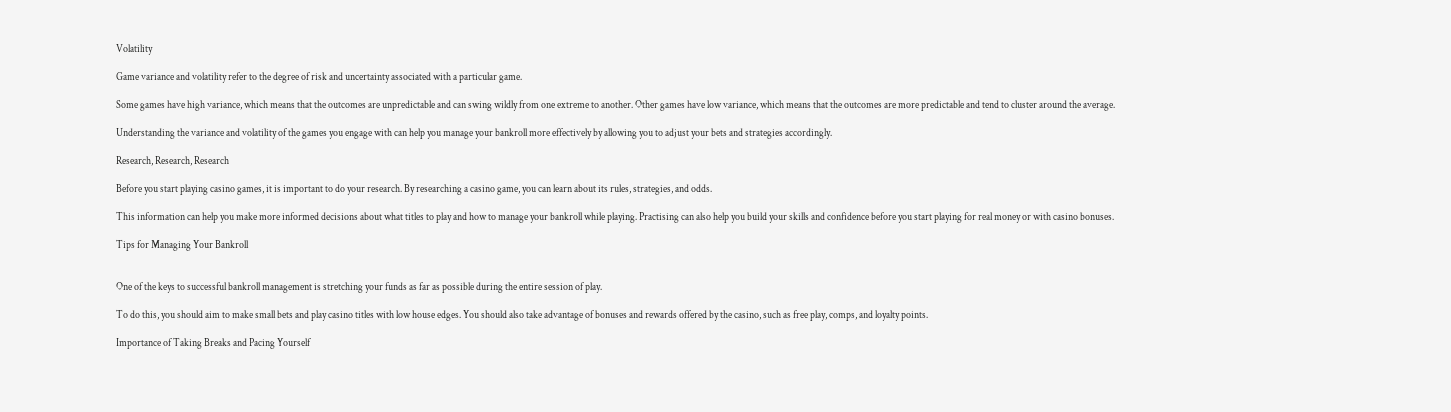Volatility

Game variance and volatility refer to the degree of risk and uncertainty associated with a particular game.

Some games have high variance, which means that the outcomes are unpredictable and can swing wildly from one extreme to another. Other games have low variance, which means that the outcomes are more predictable and tend to cluster around the average.

Understanding the variance and volatility of the games you engage with can help you manage your bankroll more effectively by allowing you to adjust your bets and strategies accordingly.

Research, Research, Research

Before you start playing casino games, it is important to do your research. By researching a casino game, you can learn about its rules, strategies, and odds.

This information can help you make more informed decisions about what titles to play and how to manage your bankroll while playing. Practising can also help you build your skills and confidence before you start playing for real money or with casino bonuses.

Tips for Managing Your Bankroll


One of the keys to successful bankroll management is stretching your funds as far as possible during the entire session of play.

To do this, you should aim to make small bets and play casino titles with low house edges. You should also take advantage of bonuses and rewards offered by the casino, such as free play, comps, and loyalty points.

Importance of Taking Breaks and Pacing Yourself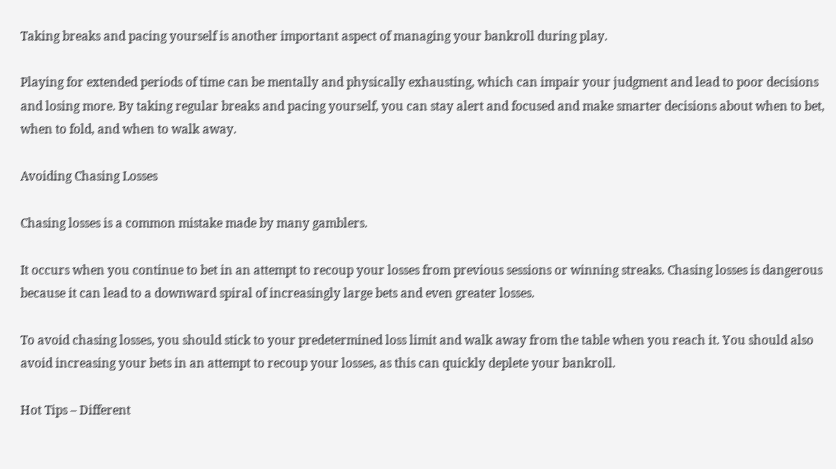Taking breaks and pacing yourself is another important aspect of managing your bankroll during play.

Playing for extended periods of time can be mentally and physically exhausting, which can impair your judgment and lead to poor decisions and losing more. By taking regular breaks and pacing yourself, you can stay alert and focused and make smarter decisions about when to bet, when to fold, and when to walk away.

Avoiding Chasing Losses

Chasing losses is a common mistake made by many gamblers.

It occurs when you continue to bet in an attempt to recoup your losses from previous sessions or winning streaks. Chasing losses is dangerous because it can lead to a downward spiral of increasingly large bets and even greater losses.

To avoid chasing losses, you should stick to your predetermined loss limit and walk away from the table when you reach it. You should also avoid increasing your bets in an attempt to recoup your losses, as this can quickly deplete your bankroll.

Hot Tips – Different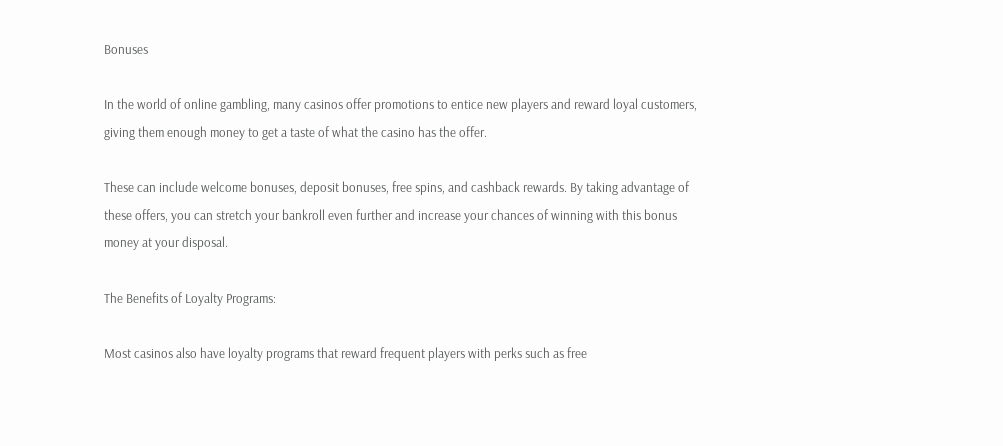Bonuses

In the world of online gambling, many casinos offer promotions to entice new players and reward loyal customers, giving them enough money to get a taste of what the casino has the offer.

These can include welcome bonuses, deposit bonuses, free spins, and cashback rewards. By taking advantage of these offers, you can stretch your bankroll even further and increase your chances of winning with this bonus money at your disposal.

The Benefits of Loyalty Programs:

Most casinos also have loyalty programs that reward frequent players with perks such as free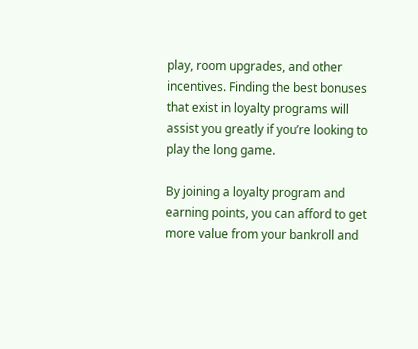play, room upgrades, and other incentives. Finding the best bonuses that exist in loyalty programs will assist you greatly if you’re looking to play the long game.

By joining a loyalty program and earning points, you can afford to get more value from your bankroll and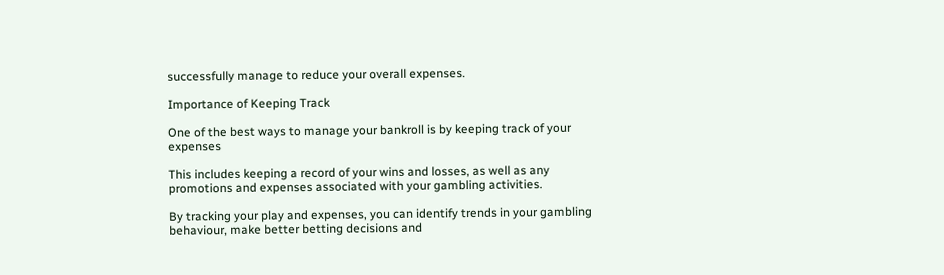successfully manage to reduce your overall expenses.

Importance of Keeping Track

One of the best ways to manage your bankroll is by keeping track of your expenses

This includes keeping a record of your wins and losses, as well as any promotions and expenses associated with your gambling activities.

By tracking your play and expenses, you can identify trends in your gambling behaviour, make better betting decisions and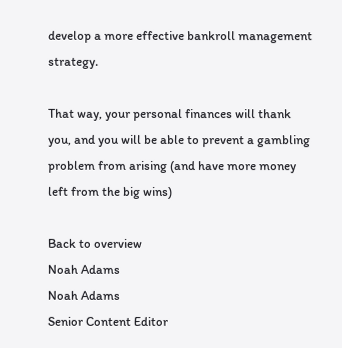develop a more effective bankroll management strategy.

That way, your personal finances will thank you, and you will be able to prevent a gambling problem from arising (and have more money left from the big wins)

Back to overview
Noah Adams
Noah Adams
Senior Content Editor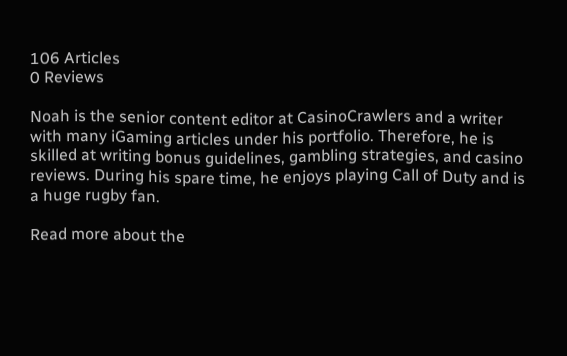106 Articles
0 Reviews

Noah is the senior content editor at CasinoCrawlers and a writer with many iGaming articles under his portfolio. Therefore, he is skilled at writing bonus guidelines, gambling strategies, and casino reviews. During his spare time, he enjoys playing Call of Duty and is a huge rugby fan.

Read more about the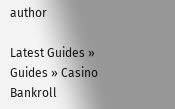author

Latest Guides » Guides » Casino Bankroll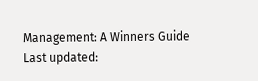Management: A Winners Guide
Last updated: